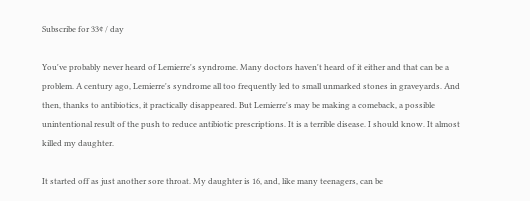Subscribe for 33¢ / day

You've probably never heard of Lemierre's syndrome. Many doctors haven't heard of it either and that can be a problem. A century ago, Lemierre's syndrome all too frequently led to small unmarked stones in graveyards. And then, thanks to antibiotics, it practically disappeared. But Lemierre's may be making a comeback, a possible unintentional result of the push to reduce antibiotic prescriptions. It is a terrible disease. I should know. It almost killed my daughter.

It started off as just another sore throat. My daughter is 16, and, like many teenagers, can be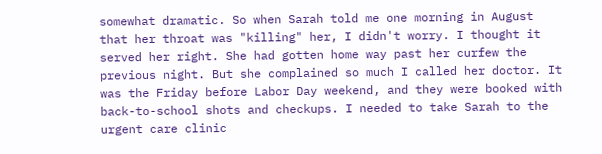somewhat dramatic. So when Sarah told me one morning in August that her throat was "killing" her, I didn't worry. I thought it served her right. She had gotten home way past her curfew the previous night. But she complained so much I called her doctor. It was the Friday before Labor Day weekend, and they were booked with back-to-school shots and checkups. I needed to take Sarah to the urgent care clinic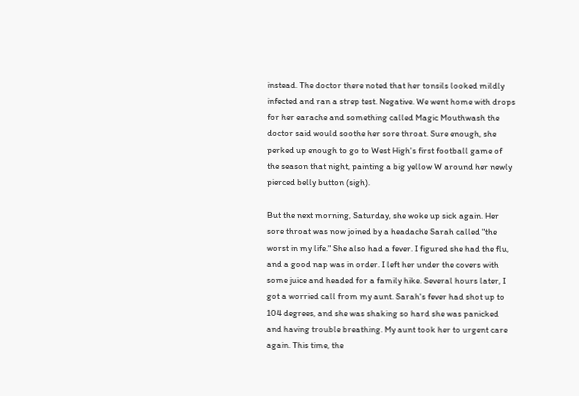instead. The doctor there noted that her tonsils looked mildly infected and ran a strep test. Negative. We went home with drops for her earache and something called Magic Mouthwash the doctor said would soothe her sore throat. Sure enough, she perked up enough to go to West High's first football game of the season that night, painting a big yellow W around her newly pierced belly button (sigh).

But the next morning, Saturday, she woke up sick again. Her sore throat was now joined by a headache Sarah called "the worst in my life." She also had a fever. I figured she had the flu, and a good nap was in order. I left her under the covers with some juice and headed for a family hike. Several hours later, I got a worried call from my aunt. Sarah's fever had shot up to 104 degrees, and she was shaking so hard she was panicked and having trouble breathing. My aunt took her to urgent care again. This time, the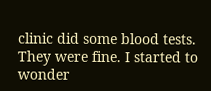clinic did some blood tests. They were fine. I started to wonder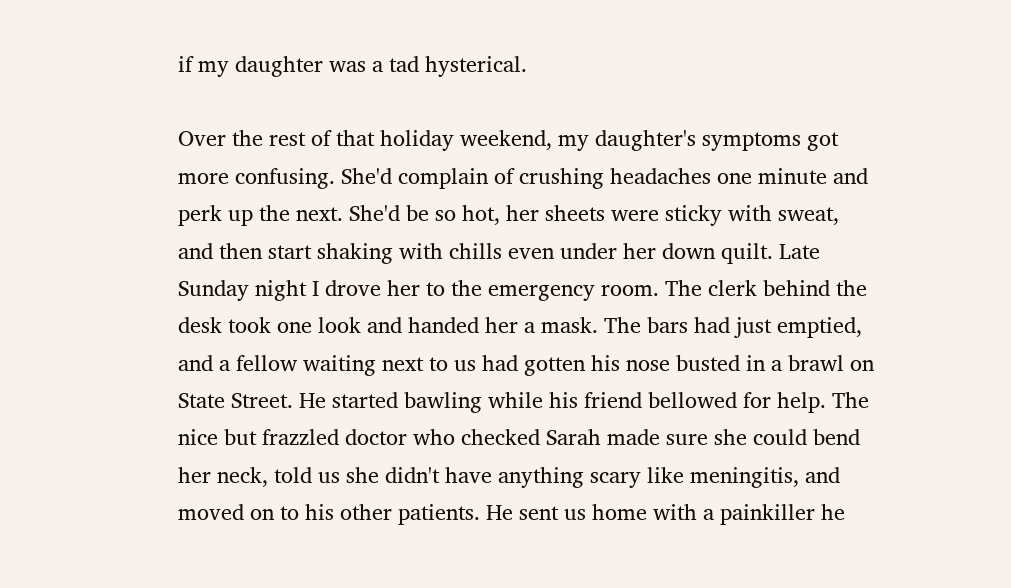if my daughter was a tad hysterical.

Over the rest of that holiday weekend, my daughter's symptoms got more confusing. She'd complain of crushing headaches one minute and perk up the next. She'd be so hot, her sheets were sticky with sweat, and then start shaking with chills even under her down quilt. Late Sunday night I drove her to the emergency room. The clerk behind the desk took one look and handed her a mask. The bars had just emptied, and a fellow waiting next to us had gotten his nose busted in a brawl on State Street. He started bawling while his friend bellowed for help. The nice but frazzled doctor who checked Sarah made sure she could bend her neck, told us she didn't have anything scary like meningitis, and moved on to his other patients. He sent us home with a painkiller he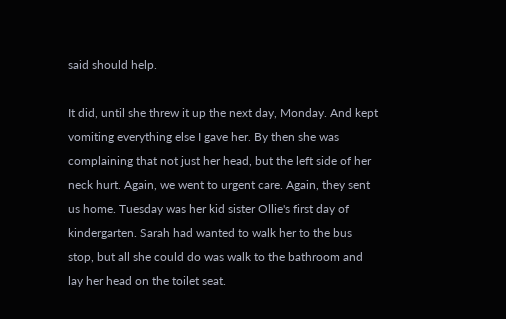said should help.

It did, until she threw it up the next day, Monday. And kept vomiting everything else I gave her. By then she was complaining that not just her head, but the left side of her neck hurt. Again, we went to urgent care. Again, they sent us home. Tuesday was her kid sister Ollie's first day of kindergarten. Sarah had wanted to walk her to the bus stop, but all she could do was walk to the bathroom and lay her head on the toilet seat.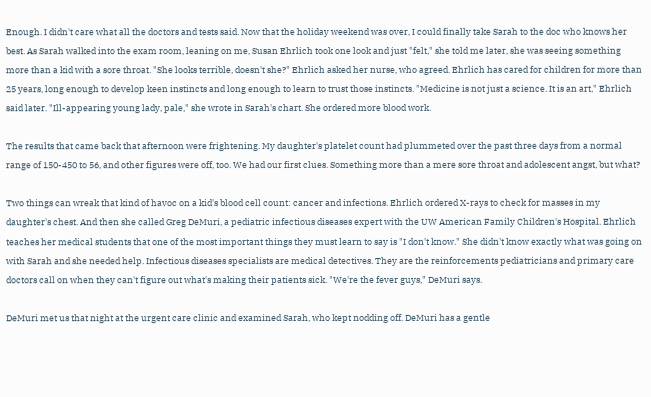Enough. I didn't care what all the doctors and tests said. Now that the holiday weekend was over, I could finally take Sarah to the doc who knows her best. As Sarah walked into the exam room, leaning on me, Susan Ehrlich took one look and just "felt," she told me later, she was seeing something more than a kid with a sore throat. "She looks terrible, doesn't she?" Ehrlich asked her nurse, who agreed. Ehrlich has cared for children for more than 25 years, long enough to develop keen instincts and long enough to learn to trust those instincts. "Medicine is not just a science. It is an art," Ehrlich said later. "Ill-appearing young lady, pale," she wrote in Sarah's chart. She ordered more blood work.

The results that came back that afternoon were frightening. My daughter's platelet count had plummeted over the past three days from a normal range of 150-450 to 56, and other figures were off, too. We had our first clues. Something more than a mere sore throat and adolescent angst, but what?

Two things can wreak that kind of havoc on a kid's blood cell count: cancer and infections. Ehrlich ordered X-rays to check for masses in my daughter's chest. And then she called Greg DeMuri, a pediatric infectious diseases expert with the UW American Family Children's Hospital. Ehrlich teaches her medical students that one of the most important things they must learn to say is "I don't know." She didn't know exactly what was going on with Sarah and she needed help. Infectious diseases specialists are medical detectives. They are the reinforcements pediatricians and primary care doctors call on when they can't figure out what's making their patients sick. "We're the fever guys," DeMuri says.

DeMuri met us that night at the urgent care clinic and examined Sarah, who kept nodding off. DeMuri has a gentle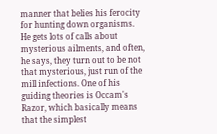manner that belies his ferocity for hunting down organisms. He gets lots of calls about mysterious ailments, and often, he says, they turn out to be not that mysterious, just run of the mill infections. One of his guiding theories is Occam's Razor, which basically means that the simplest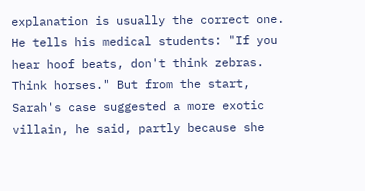explanation is usually the correct one. He tells his medical students: "If you hear hoof beats, don't think zebras. Think horses." But from the start, Sarah's case suggested a more exotic villain, he said, partly because she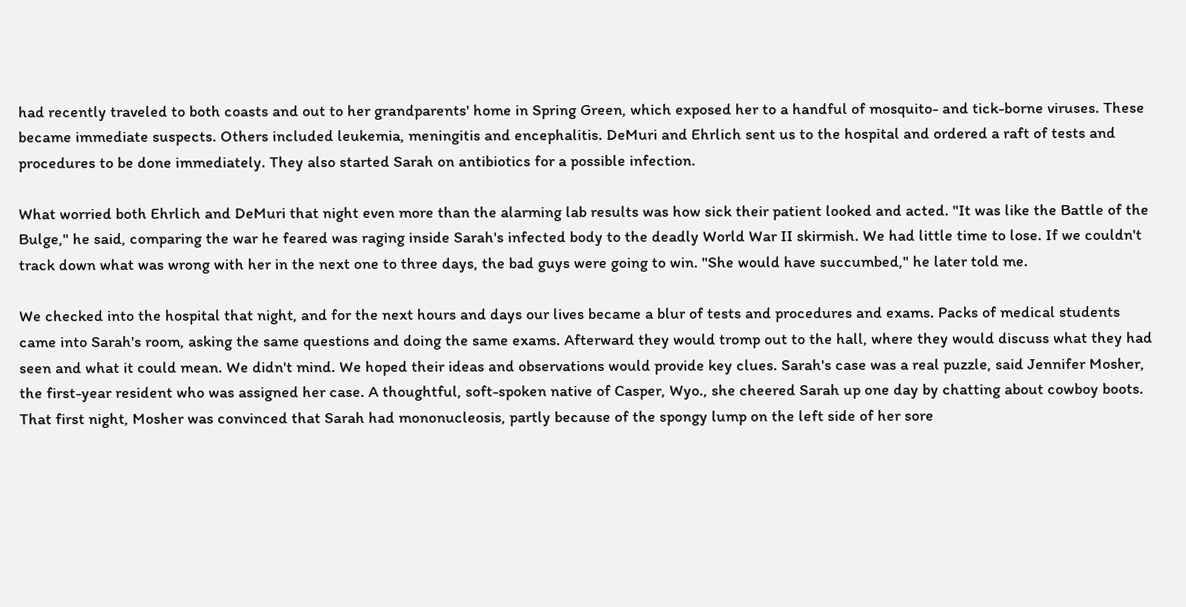had recently traveled to both coasts and out to her grandparents' home in Spring Green, which exposed her to a handful of mosquito- and tick-borne viruses. These became immediate suspects. Others included leukemia, meningitis and encephalitis. DeMuri and Ehrlich sent us to the hospital and ordered a raft of tests and procedures to be done immediately. They also started Sarah on antibiotics for a possible infection.

What worried both Ehrlich and DeMuri that night even more than the alarming lab results was how sick their patient looked and acted. "It was like the Battle of the Bulge," he said, comparing the war he feared was raging inside Sarah's infected body to the deadly World War II skirmish. We had little time to lose. If we couldn't track down what was wrong with her in the next one to three days, the bad guys were going to win. "She would have succumbed," he later told me.

We checked into the hospital that night, and for the next hours and days our lives became a blur of tests and procedures and exams. Packs of medical students came into Sarah's room, asking the same questions and doing the same exams. Afterward they would tromp out to the hall, where they would discuss what they had seen and what it could mean. We didn't mind. We hoped their ideas and observations would provide key clues. Sarah's case was a real puzzle, said Jennifer Mosher, the first-year resident who was assigned her case. A thoughtful, soft-spoken native of Casper, Wyo., she cheered Sarah up one day by chatting about cowboy boots. That first night, Mosher was convinced that Sarah had mononucleosis, partly because of the spongy lump on the left side of her sore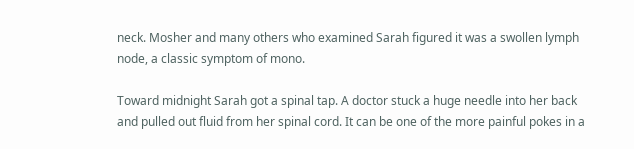neck. Mosher and many others who examined Sarah figured it was a swollen lymph node, a classic symptom of mono.

Toward midnight Sarah got a spinal tap. A doctor stuck a huge needle into her back and pulled out fluid from her spinal cord. It can be one of the more painful pokes in a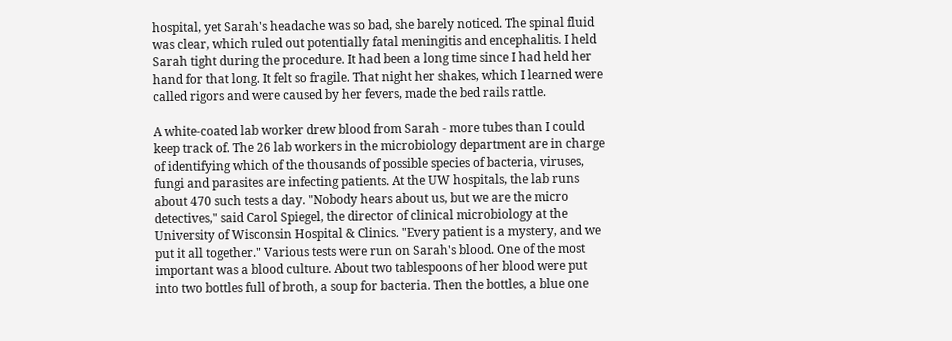hospital, yet Sarah's headache was so bad, she barely noticed. The spinal fluid was clear, which ruled out potentially fatal meningitis and encephalitis. I held Sarah tight during the procedure. It had been a long time since I had held her hand for that long. It felt so fragile. That night her shakes, which I learned were called rigors and were caused by her fevers, made the bed rails rattle.

A white-coated lab worker drew blood from Sarah - more tubes than I could keep track of. The 26 lab workers in the microbiology department are in charge of identifying which of the thousands of possible species of bacteria, viruses, fungi and parasites are infecting patients. At the UW hospitals, the lab runs about 470 such tests a day. "Nobody hears about us, but we are the micro detectives," said Carol Spiegel, the director of clinical microbiology at the University of Wisconsin Hospital & Clinics. "Every patient is a mystery, and we put it all together." Various tests were run on Sarah's blood. One of the most important was a blood culture. About two tablespoons of her blood were put into two bottles full of broth, a soup for bacteria. Then the bottles, a blue one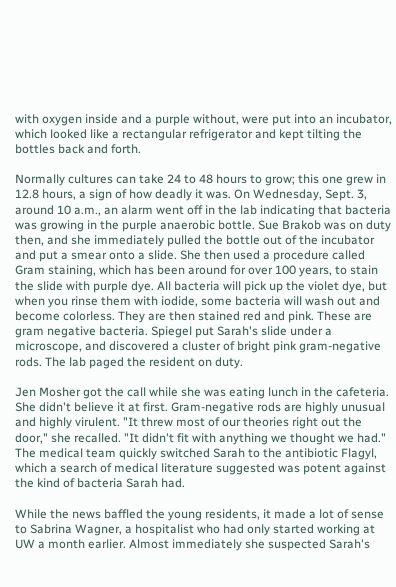with oxygen inside and a purple without, were put into an incubator, which looked like a rectangular refrigerator and kept tilting the bottles back and forth.

Normally cultures can take 24 to 48 hours to grow; this one grew in 12.8 hours, a sign of how deadly it was. On Wednesday, Sept. 3, around 10 a.m., an alarm went off in the lab indicating that bacteria was growing in the purple anaerobic bottle. Sue Brakob was on duty then, and she immediately pulled the bottle out of the incubator and put a smear onto a slide. She then used a procedure called Gram staining, which has been around for over 100 years, to stain the slide with purple dye. All bacteria will pick up the violet dye, but when you rinse them with iodide, some bacteria will wash out and become colorless. They are then stained red and pink. These are gram negative bacteria. Spiegel put Sarah's slide under a microscope, and discovered a cluster of bright pink gram-negative rods. The lab paged the resident on duty.

Jen Mosher got the call while she was eating lunch in the cafeteria. She didn't believe it at first. Gram-negative rods are highly unusual and highly virulent. "It threw most of our theories right out the door," she recalled. "It didn't fit with anything we thought we had." The medical team quickly switched Sarah to the antibiotic Flagyl, which a search of medical literature suggested was potent against the kind of bacteria Sarah had.

While the news baffled the young residents, it made a lot of sense to Sabrina Wagner, a hospitalist who had only started working at UW a month earlier. Almost immediately she suspected Sarah's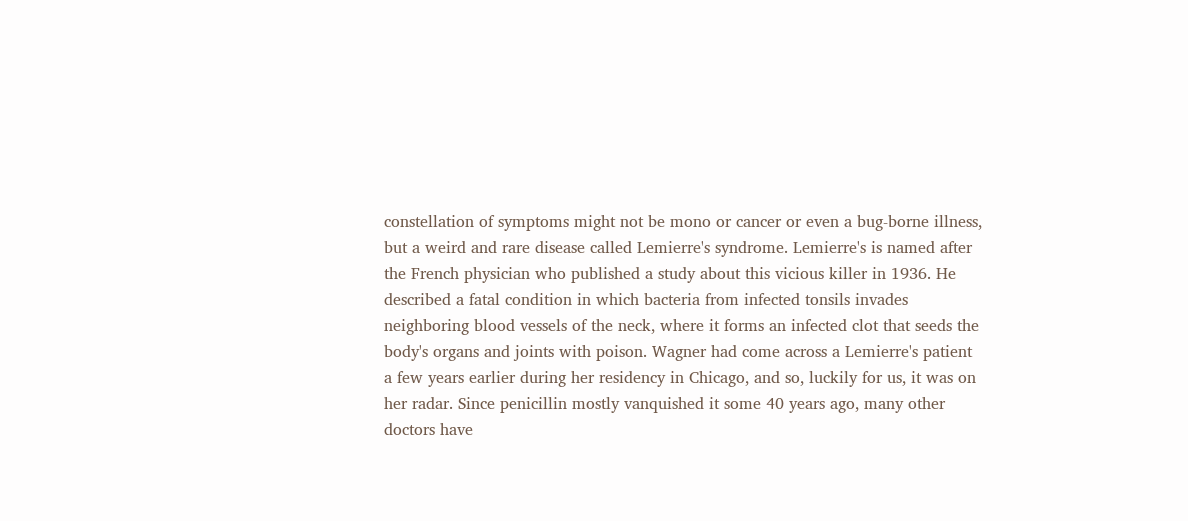constellation of symptoms might not be mono or cancer or even a bug-borne illness, but a weird and rare disease called Lemierre's syndrome. Lemierre's is named after the French physician who published a study about this vicious killer in 1936. He described a fatal condition in which bacteria from infected tonsils invades neighboring blood vessels of the neck, where it forms an infected clot that seeds the body's organs and joints with poison. Wagner had come across a Lemierre's patient a few years earlier during her residency in Chicago, and so, luckily for us, it was on her radar. Since penicillin mostly vanquished it some 40 years ago, many other doctors have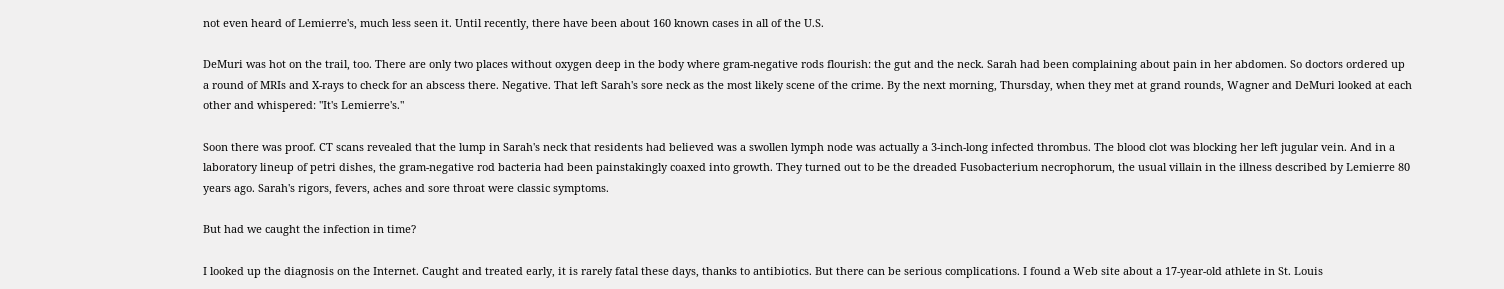not even heard of Lemierre's, much less seen it. Until recently, there have been about 160 known cases in all of the U.S.

DeMuri was hot on the trail, too. There are only two places without oxygen deep in the body where gram-negative rods flourish: the gut and the neck. Sarah had been complaining about pain in her abdomen. So doctors ordered up a round of MRIs and X-rays to check for an abscess there. Negative. That left Sarah's sore neck as the most likely scene of the crime. By the next morning, Thursday, when they met at grand rounds, Wagner and DeMuri looked at each other and whispered: "It's Lemierre's."

Soon there was proof. CT scans revealed that the lump in Sarah's neck that residents had believed was a swollen lymph node was actually a 3-inch-long infected thrombus. The blood clot was blocking her left jugular vein. And in a laboratory lineup of petri dishes, the gram-negative rod bacteria had been painstakingly coaxed into growth. They turned out to be the dreaded Fusobacterium necrophorum, the usual villain in the illness described by Lemierre 80 years ago. Sarah's rigors, fevers, aches and sore throat were classic symptoms.

But had we caught the infection in time?

I looked up the diagnosis on the Internet. Caught and treated early, it is rarely fatal these days, thanks to antibiotics. But there can be serious complications. I found a Web site about a 17-year-old athlete in St. Louis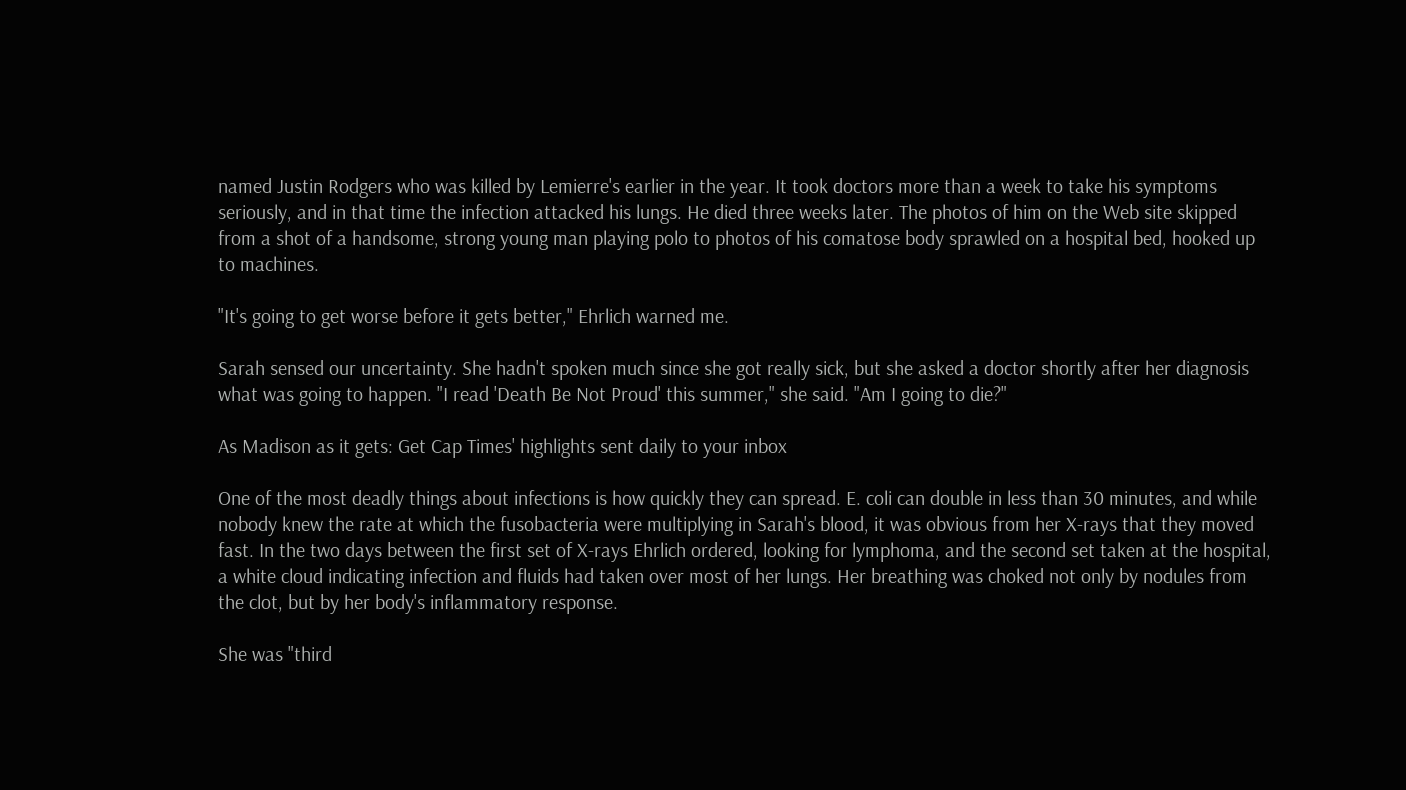named Justin Rodgers who was killed by Lemierre's earlier in the year. It took doctors more than a week to take his symptoms seriously, and in that time the infection attacked his lungs. He died three weeks later. The photos of him on the Web site skipped from a shot of a handsome, strong young man playing polo to photos of his comatose body sprawled on a hospital bed, hooked up to machines.

"It's going to get worse before it gets better," Ehrlich warned me.

Sarah sensed our uncertainty. She hadn't spoken much since she got really sick, but she asked a doctor shortly after her diagnosis what was going to happen. "I read 'Death Be Not Proud' this summer," she said. "Am I going to die?"

As Madison as it gets: Get Cap Times' highlights sent daily to your inbox

One of the most deadly things about infections is how quickly they can spread. E. coli can double in less than 30 minutes, and while nobody knew the rate at which the fusobacteria were multiplying in Sarah's blood, it was obvious from her X-rays that they moved fast. In the two days between the first set of X-rays Ehrlich ordered, looking for lymphoma, and the second set taken at the hospital, a white cloud indicating infection and fluids had taken over most of her lungs. Her breathing was choked not only by nodules from the clot, but by her body's inflammatory response.

She was "third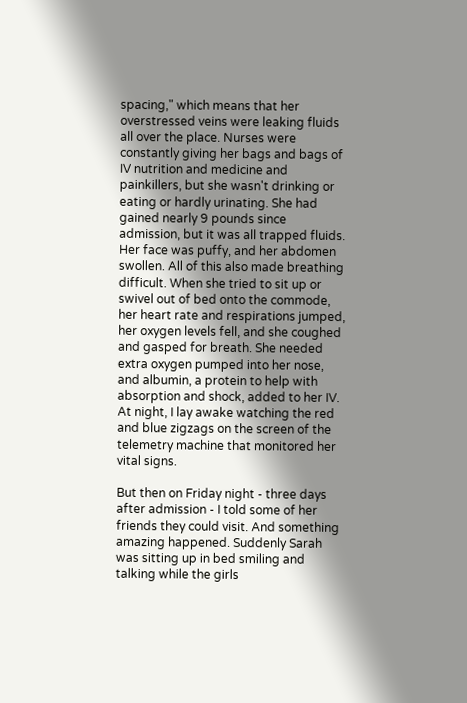spacing," which means that her overstressed veins were leaking fluids all over the place. Nurses were constantly giving her bags and bags of IV nutrition and medicine and painkillers, but she wasn't drinking or eating or hardly urinating. She had gained nearly 9 pounds since admission, but it was all trapped fluids. Her face was puffy, and her abdomen swollen. All of this also made breathing difficult. When she tried to sit up or swivel out of bed onto the commode, her heart rate and respirations jumped, her oxygen levels fell, and she coughed and gasped for breath. She needed extra oxygen pumped into her nose, and albumin, a protein to help with absorption and shock, added to her IV. At night, I lay awake watching the red and blue zigzags on the screen of the telemetry machine that monitored her vital signs.

But then on Friday night - three days after admission - I told some of her friends they could visit. And something amazing happened. Suddenly Sarah was sitting up in bed smiling and talking while the girls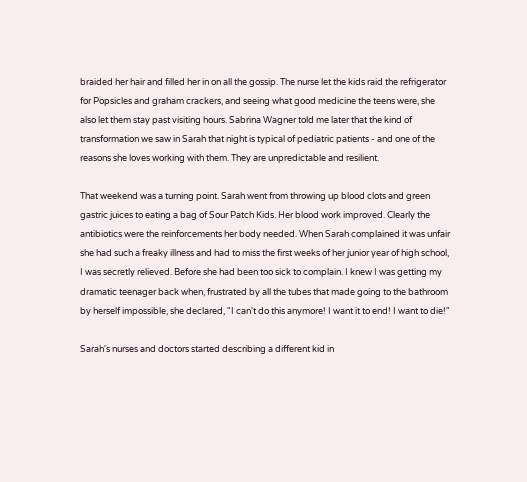braided her hair and filled her in on all the gossip. The nurse let the kids raid the refrigerator for Popsicles and graham crackers, and seeing what good medicine the teens were, she also let them stay past visiting hours. Sabrina Wagner told me later that the kind of transformation we saw in Sarah that night is typical of pediatric patients - and one of the reasons she loves working with them. They are unpredictable and resilient.

That weekend was a turning point. Sarah went from throwing up blood clots and green gastric juices to eating a bag of Sour Patch Kids. Her blood work improved. Clearly the antibiotics were the reinforcements her body needed. When Sarah complained it was unfair she had such a freaky illness and had to miss the first weeks of her junior year of high school, I was secretly relieved. Before she had been too sick to complain. I knew I was getting my dramatic teenager back when, frustrated by all the tubes that made going to the bathroom by herself impossible, she declared, "I can't do this anymore! I want it to end! I want to die!"

Sarah's nurses and doctors started describing a different kid in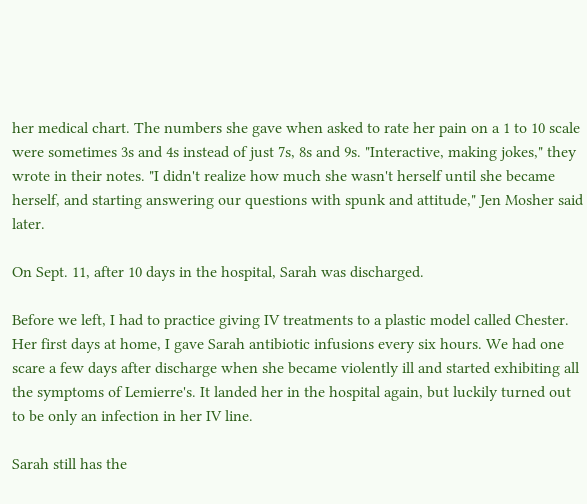her medical chart. The numbers she gave when asked to rate her pain on a 1 to 10 scale were sometimes 3s and 4s instead of just 7s, 8s and 9s. "Interactive, making jokes," they wrote in their notes. "I didn't realize how much she wasn't herself until she became herself, and starting answering our questions with spunk and attitude," Jen Mosher said later.

On Sept. 11, after 10 days in the hospital, Sarah was discharged.

Before we left, I had to practice giving IV treatments to a plastic model called Chester. Her first days at home, I gave Sarah antibiotic infusions every six hours. We had one scare a few days after discharge when she became violently ill and started exhibiting all the symptoms of Lemierre's. It landed her in the hospital again, but luckily turned out to be only an infection in her IV line.

Sarah still has the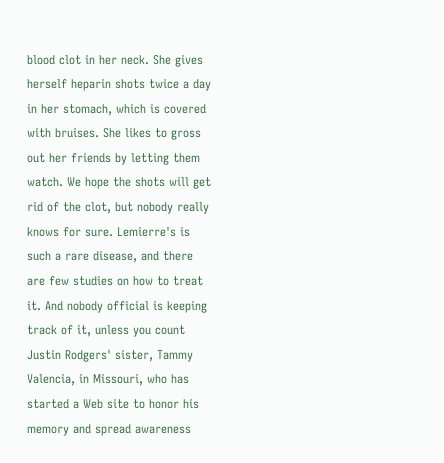blood clot in her neck. She gives herself heparin shots twice a day in her stomach, which is covered with bruises. She likes to gross out her friends by letting them watch. We hope the shots will get rid of the clot, but nobody really knows for sure. Lemierre's is such a rare disease, and there are few studies on how to treat it. And nobody official is keeping track of it, unless you count Justin Rodgers' sister, Tammy Valencia, in Missouri, who has started a Web site to honor his memory and spread awareness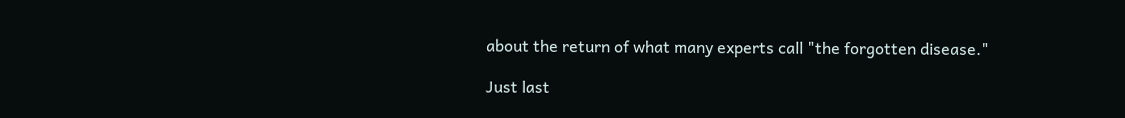about the return of what many experts call "the forgotten disease."

Just last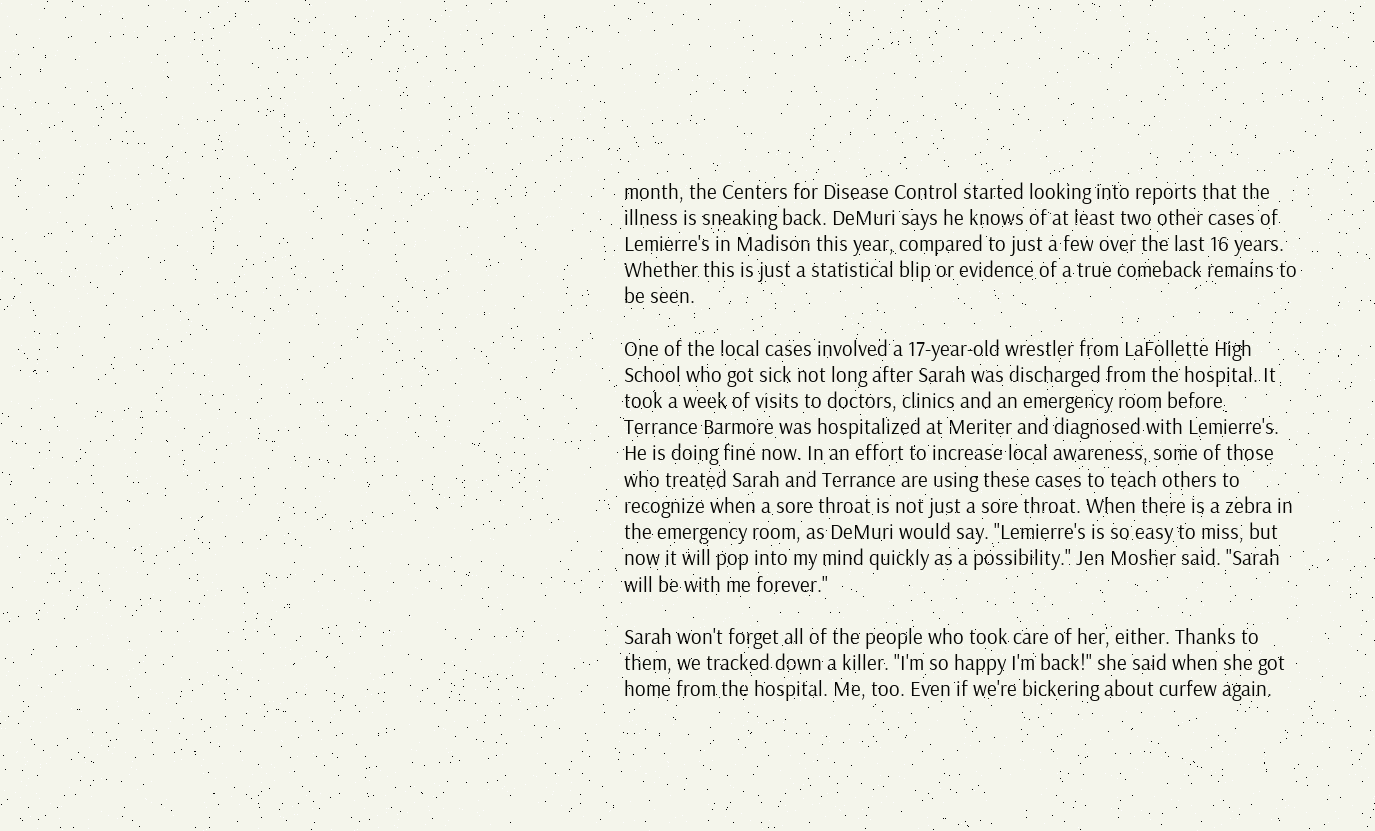month, the Centers for Disease Control started looking into reports that the illness is sneaking back. DeMuri says he knows of at least two other cases of Lemierre's in Madison this year, compared to just a few over the last 16 years. Whether this is just a statistical blip or evidence of a true comeback remains to be seen.

One of the local cases involved a 17-year-old wrestler from LaFollette High School who got sick not long after Sarah was discharged from the hospital. It took a week of visits to doctors, clinics and an emergency room before Terrance Barmore was hospitalized at Meriter and diagnosed with Lemierre's. He is doing fine now. In an effort to increase local awareness, some of those who treated Sarah and Terrance are using these cases to teach others to recognize when a sore throat is not just a sore throat. When there is a zebra in the emergency room, as DeMuri would say. "Lemierre's is so easy to miss, but now it will pop into my mind quickly as a possibility." Jen Mosher said. "Sarah will be with me forever."

Sarah won't forget all of the people who took care of her, either. Thanks to them, we tracked down a killer. "I'm so happy I'm back!" she said when she got home from the hospital. Me, too. Even if we're bickering about curfew again.